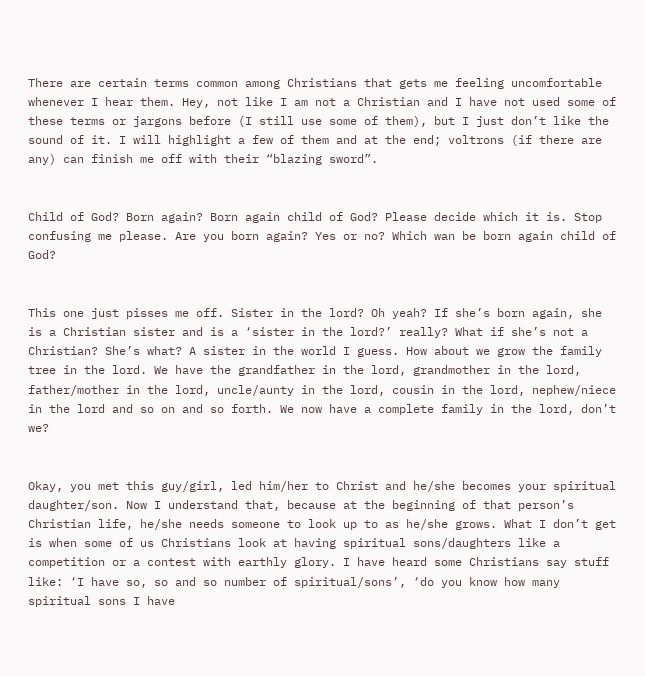There are certain terms common among Christians that gets me feeling uncomfortable whenever I hear them. Hey, not like I am not a Christian and I have not used some of these terms or jargons before (I still use some of them), but I just don’t like the sound of it. I will highlight a few of them and at the end; voltrons (if there are any) can finish me off with their “blazing sword”.


Child of God? Born again? Born again child of God? Please decide which it is. Stop confusing me please. Are you born again? Yes or no? Which wan be born again child of God?


This one just pisses me off. Sister in the lord? Oh yeah? If she’s born again, she is a Christian sister and is a ‘sister in the lord?’ really? What if she’s not a Christian? She’s what? A sister in the world I guess. How about we grow the family tree in the lord. We have the grandfather in the lord, grandmother in the lord, father/mother in the lord, uncle/aunty in the lord, cousin in the lord, nephew/niece in the lord and so on and so forth. We now have a complete family in the lord, don’t we?


Okay, you met this guy/girl, led him/her to Christ and he/she becomes your spiritual daughter/son. Now I understand that, because at the beginning of that person’s Christian life, he/she needs someone to look up to as he/she grows. What I don’t get is when some of us Christians look at having spiritual sons/daughters like a competition or a contest with earthly glory. I have heard some Christians say stuff like: ‘I have so, so and so number of spiritual/sons’, ‘do you know how many spiritual sons I have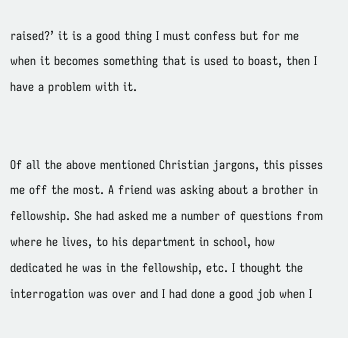raised?’ it is a good thing I must confess but for me when it becomes something that is used to boast, then I have a problem with it.


Of all the above mentioned Christian jargons, this pisses me off the most. A friend was asking about a brother in fellowship. She had asked me a number of questions from where he lives, to his department in school, how dedicated he was in the fellowship, etc. I thought the interrogation was over and I had done a good job when I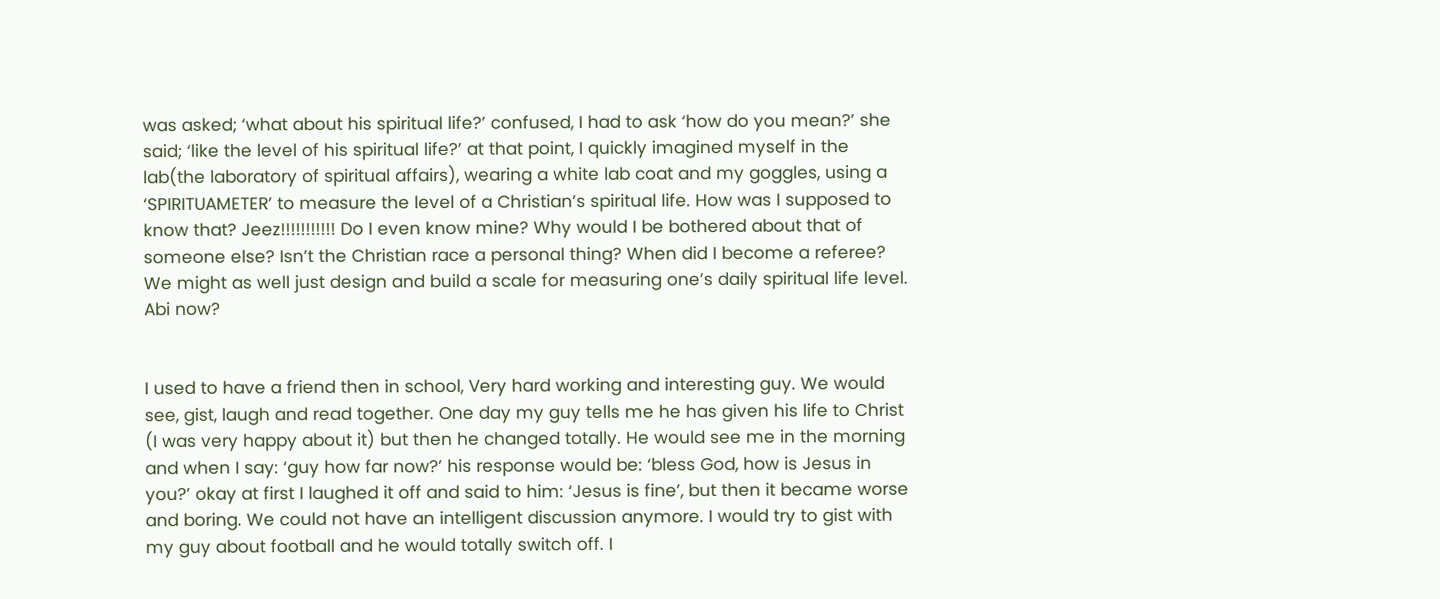was asked; ‘what about his spiritual life?’ confused, I had to ask ‘how do you mean?’ she said; ‘like the level of his spiritual life?’ at that point, I quickly imagined myself in the lab(the laboratory of spiritual affairs), wearing a white lab coat and my goggles, using a ‘SPIRITUAMETER’ to measure the level of a Christian’s spiritual life. How was I supposed to know that? Jeez!!!!!!!!!!! Do I even know mine? Why would I be bothered about that of someone else? Isn’t the Christian race a personal thing? When did I become a referee? We might as well just design and build a scale for measuring one’s daily spiritual life level. Abi now?


I used to have a friend then in school, Very hard working and interesting guy. We would see, gist, laugh and read together. One day my guy tells me he has given his life to Christ (I was very happy about it) but then he changed totally. He would see me in the morning and when I say: ‘guy how far now?’ his response would be: ‘bless God, how is Jesus in you?’ okay at first I laughed it off and said to him: ‘Jesus is fine’, but then it became worse and boring. We could not have an intelligent discussion anymore. I would try to gist with my guy about football and he would totally switch off. I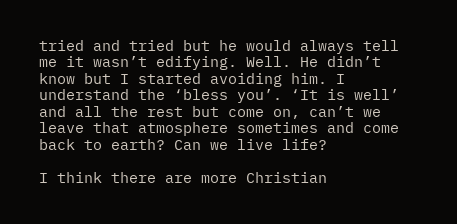tried and tried but he would always tell me it wasn’t edifying. Well. He didn’t know but I started avoiding him. I understand the ‘bless you’. ‘It is well’ and all the rest but come on, can’t we leave that atmosphere sometimes and come back to earth? Can we live life?

I think there are more Christian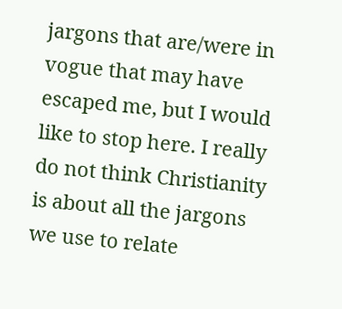jargons that are/were in vogue that may have escaped me, but I would like to stop here. I really do not think Christianity is about all the jargons we use to relate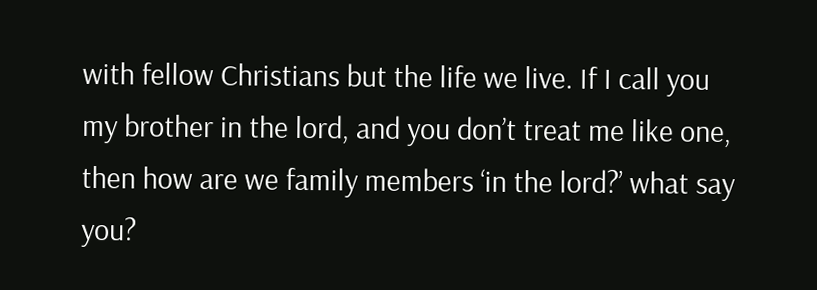with fellow Christians but the life we live. If I call you my brother in the lord, and you don’t treat me like one, then how are we family members ‘in the lord?’ what say you?